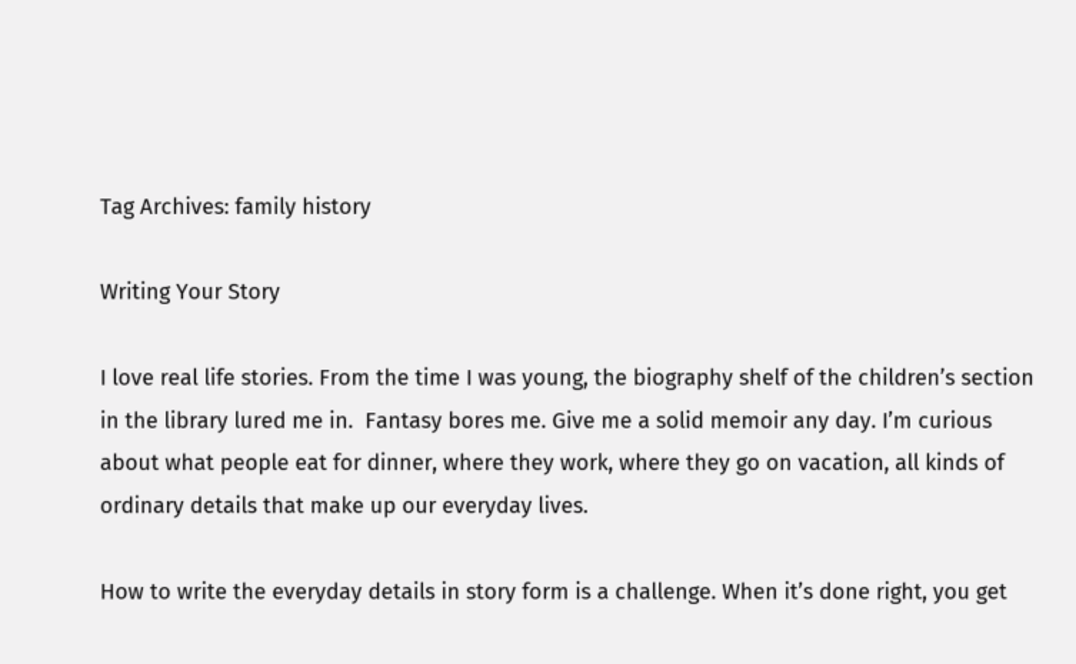Tag Archives: family history

Writing Your Story

I love real life stories. From the time I was young, the biography shelf of the children’s section in the library lured me in.  Fantasy bores me. Give me a solid memoir any day. I’m curious about what people eat for dinner, where they work, where they go on vacation, all kinds of ordinary details that make up our everyday lives.

How to write the everyday details in story form is a challenge. When it’s done right, you get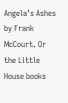Angela’s Ashes by Frank McCourt. Or the Little House books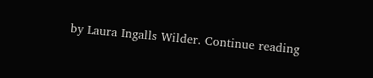by Laura Ingalls Wilder. Continue reading